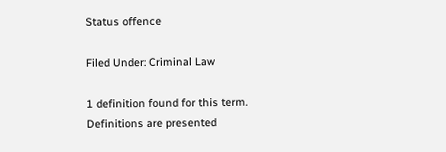Status offence

Filed Under: Criminal Law

1 definition found for this term.
Definitions are presented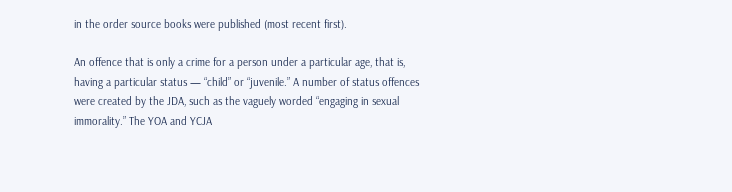in the order source books were published (most recent first).

An offence that is only a crime for a person under a particular age, that is, having a particular status — “child” or “juvenile.” A number of status offences were created by the JDA, such as the vaguely worded “engaging in sexual immorality.” The YOA and YCJA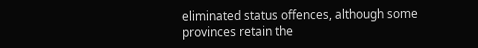eliminated status offences, although some provinces retain the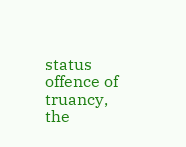status offence of truancy, the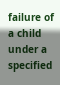failure of a child under a specified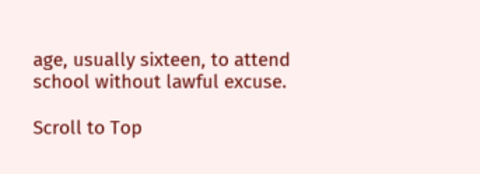age, usually sixteen, to attend school without lawful excuse.

Scroll to Top